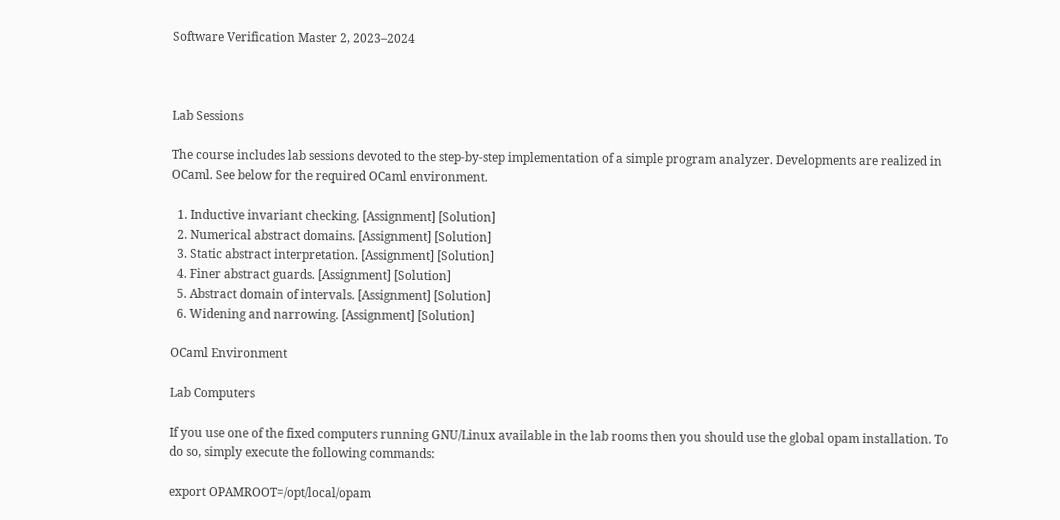Software Verification Master 2, 2023–2024



Lab Sessions

The course includes lab sessions devoted to the step-by-step implementation of a simple program analyzer. Developments are realized in OCaml. See below for the required OCaml environment.

  1. Inductive invariant checking. [Assignment] [Solution]
  2. Numerical abstract domains. [Assignment] [Solution]
  3. Static abstract interpretation. [Assignment] [Solution]
  4. Finer abstract guards. [Assignment] [Solution]
  5. Abstract domain of intervals. [Assignment] [Solution]
  6. Widening and narrowing. [Assignment] [Solution]

OCaml Environment

Lab Computers

If you use one of the fixed computers running GNU/Linux available in the lab rooms then you should use the global opam installation. To do so, simply execute the following commands:

export OPAMROOT=/opt/local/opam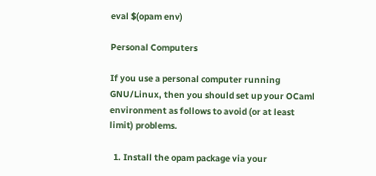eval $(opam env)

Personal Computers

If you use a personal computer running GNU/Linux, then you should set up your OCaml environment as follows to avoid (or at least limit) problems.

  1. Install the opam package via your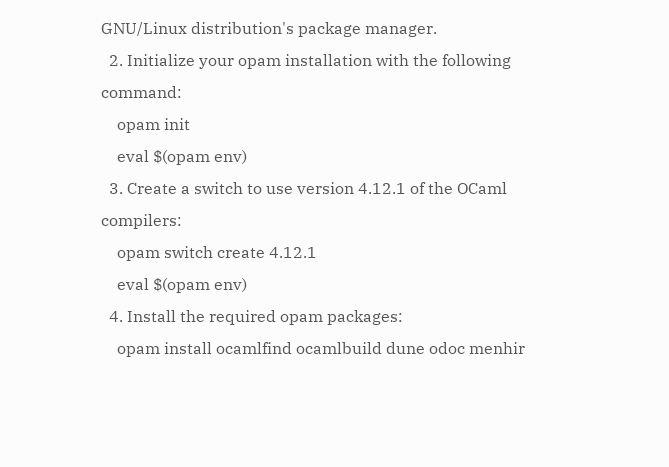GNU/Linux distribution's package manager.
  2. Initialize your opam installation with the following command:
    opam init
    eval $(opam env)
  3. Create a switch to use version 4.12.1 of the OCaml compilers:
    opam switch create 4.12.1
    eval $(opam env)
  4. Install the required opam packages:
    opam install ocamlfind ocamlbuild dune odoc menhir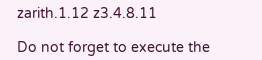zarith.1.12 z3.4.8.11

Do not forget to execute the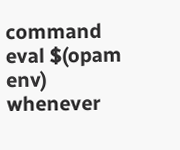command eval $(opam env) whenever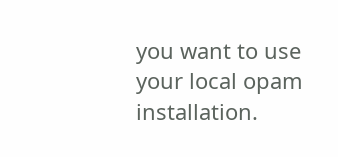you want to use your local opam installation.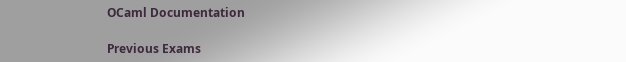OCaml Documentation

Previous Exams